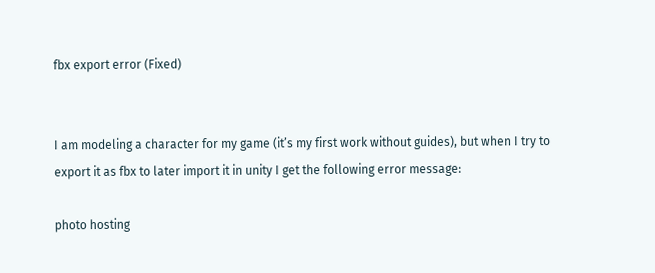fbx export error (Fixed)


I am modeling a character for my game (it’s my first work without guides), but when I try to export it as fbx to later import it in unity I get the following error message:

photo hosting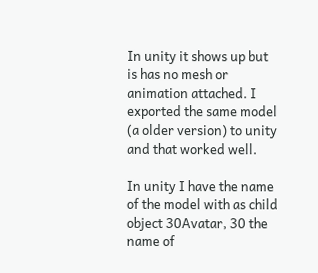In unity it shows up but is has no mesh or animation attached. I exported the same model (a older version) to unity and that worked well.

In unity I have the name of the model with as child object 30Avatar, 30 the name of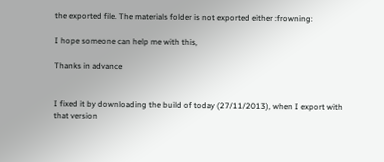the exported file. The materials folder is not exported either :frowning:

I hope someone can help me with this,

Thanks in advance


I fixed it by downloading the build of today (27/11/2013), when I export with that version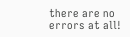there are no errors at all!